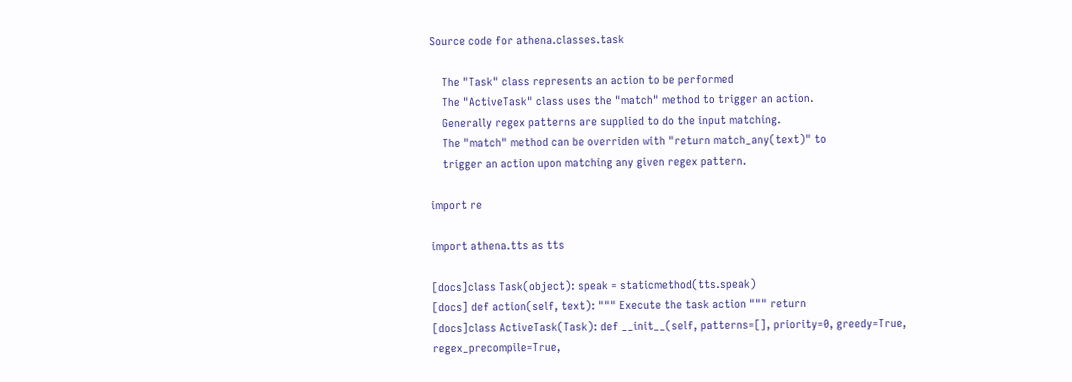Source code for athena.classes.task

    The "Task" class represents an action to be performed
    The "ActiveTask" class uses the "match" method to trigger an action.
    Generally regex patterns are supplied to do the input matching.
    The "match" method can be overriden with "return match_any(text)" to
    trigger an action upon matching any given regex pattern.

import re

import athena.tts as tts

[docs]class Task(object): speak = staticmethod(tts.speak)
[docs] def action(self, text): """ Execute the task action """ return
[docs]class ActiveTask(Task): def __init__(self, patterns=[], priority=0, greedy=True, regex_precompile=True,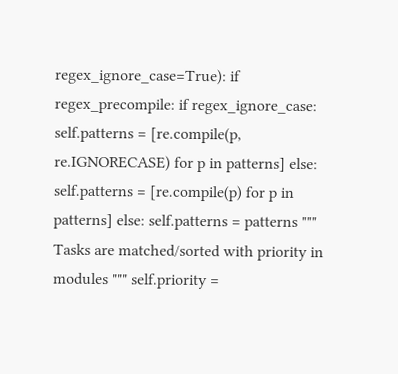regex_ignore_case=True): if regex_precompile: if regex_ignore_case: self.patterns = [re.compile(p, re.IGNORECASE) for p in patterns] else: self.patterns = [re.compile(p) for p in patterns] else: self.patterns = patterns """ Tasks are matched/sorted with priority in modules """ self.priority =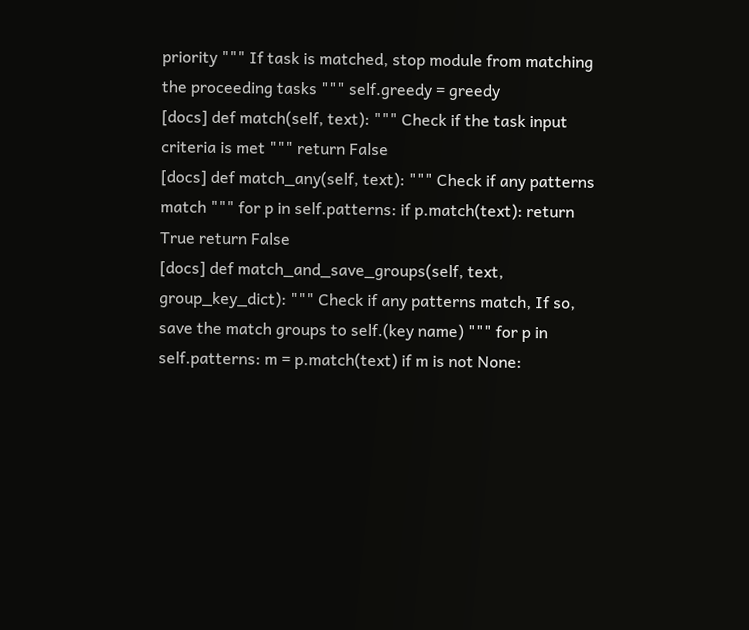priority """ If task is matched, stop module from matching the proceeding tasks """ self.greedy = greedy
[docs] def match(self, text): """ Check if the task input criteria is met """ return False
[docs] def match_any(self, text): """ Check if any patterns match """ for p in self.patterns: if p.match(text): return True return False
[docs] def match_and_save_groups(self, text, group_key_dict): """ Check if any patterns match, If so, save the match groups to self.(key name) """ for p in self.patterns: m = p.match(text) if m is not None: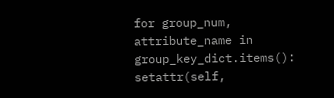for group_num, attribute_name in group_key_dict.items(): setattr(self,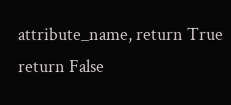attribute_name, return True return False